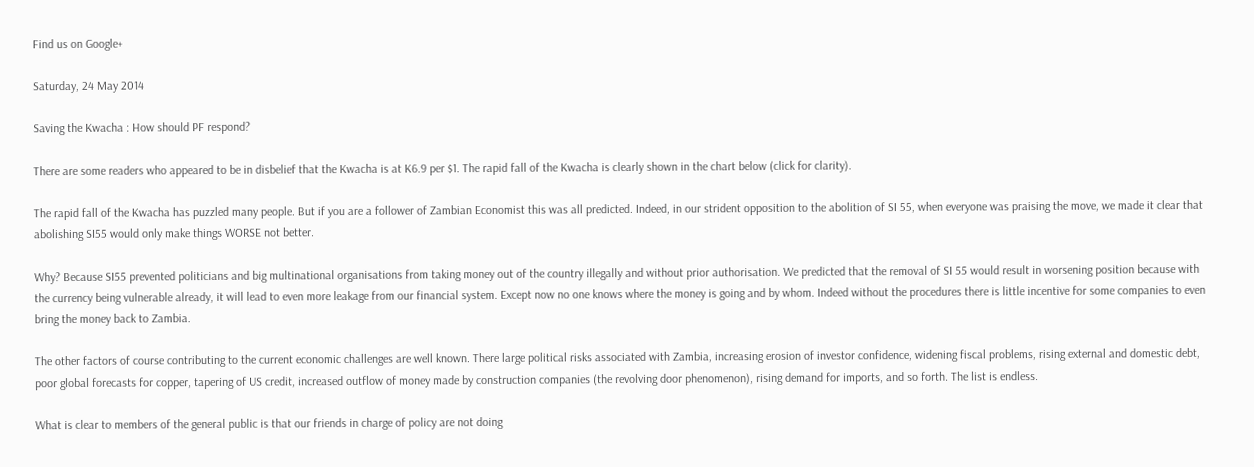Find us on Google+

Saturday, 24 May 2014

Saving the Kwacha : How should PF respond?

There are some readers who appeared to be in disbelief that the Kwacha is at K6.9 per $1. The rapid fall of the Kwacha is clearly shown in the chart below (click for clarity).

The rapid fall of the Kwacha has puzzled many people. But if you are a follower of Zambian Economist this was all predicted. Indeed, in our strident opposition to the abolition of SI 55, when everyone was praising the move, we made it clear that abolishing SI55 would only make things WORSE not better.

Why? Because SI55 prevented politicians and big multinational organisations from taking money out of the country illegally and without prior authorisation. We predicted that the removal of SI 55 would result in worsening position because with the currency being vulnerable already, it will lead to even more leakage from our financial system. Except now no one knows where the money is going and by whom. Indeed without the procedures there is little incentive for some companies to even bring the money back to Zambia.

The other factors of course contributing to the current economic challenges are well known. There large political risks associated with Zambia, increasing erosion of investor confidence, widening fiscal problems, rising external and domestic debt, poor global forecasts for copper, tapering of US credit, increased outflow of money made by construction companies (the revolving door phenomenon), rising demand for imports, and so forth. The list is endless.

What is clear to members of the general public is that our friends in charge of policy are not doing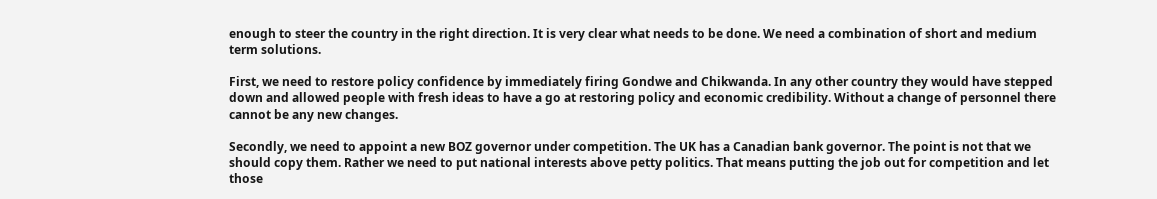enough to steer the country in the right direction. It is very clear what needs to be done. We need a combination of short and medium term solutions.

First, we need to restore policy confidence by immediately firing Gondwe and Chikwanda. In any other country they would have stepped down and allowed people with fresh ideas to have a go at restoring policy and economic credibility. Without a change of personnel there cannot be any new changes.

Secondly, we need to appoint a new BOZ governor under competition. The UK has a Canadian bank governor. The point is not that we should copy them. Rather we need to put national interests above petty politics. That means putting the job out for competition and let those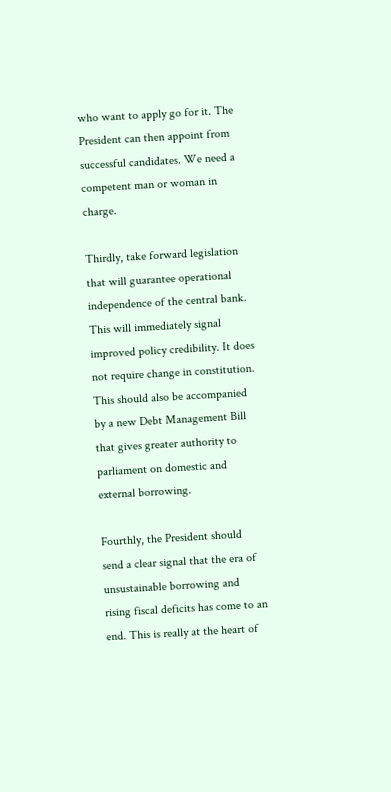who want to apply go for it. The President can then appoint from successful candidates. We need a competent man or woman in charge.

Thirdly, take forward legislation that will guarantee operational independence of the central bank. This will immediately signal improved policy credibility. It does not require change in constitution. This should also be accompanied by a new Debt Management Bill that gives greater authority to parliament on domestic and external borrowing.

Fourthly, the President should send a clear signal that the era of unsustainable borrowing and rising fiscal deficits has come to an end. This is really at the heart of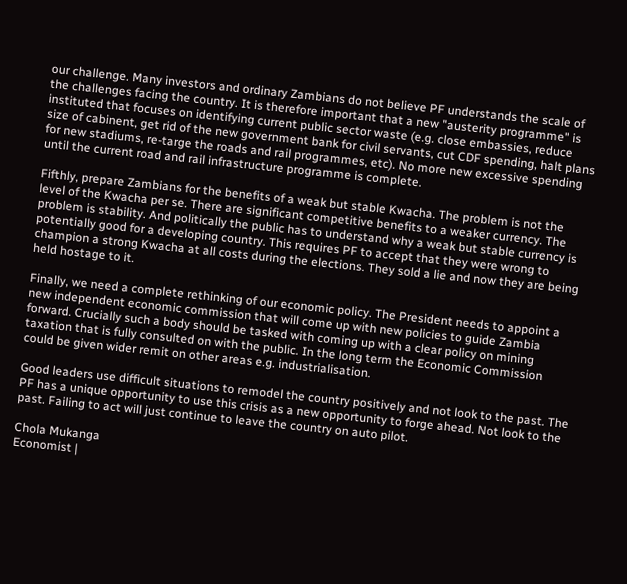our challenge. Many investors and ordinary Zambians do not believe PF understands the scale of the challenges facing the country. It is therefore important that a new "austerity programme" is instituted that focuses on identifying current public sector waste (e.g. close embassies, reduce size of cabinent, get rid of the new government bank for civil servants, cut CDF spending, halt plans for new stadiums, re-targe the roads and rail programmes, etc). No more new excessive spending until the current road and rail infrastructure programme is complete.

Fifthly, prepare Zambians for the benefits of a weak but stable Kwacha. The problem is not the level of the Kwacha per se. There are significant competitive benefits to a weaker currency. The problem is stability. And politically the public has to understand why a weak but stable currency is potentially good for a developing country. This requires PF to accept that they were wrong to champion a strong Kwacha at all costs during the elections. They sold a lie and now they are being held hostage to it.

Finally, we need a complete rethinking of our economic policy. The President needs to appoint a new independent economic commission that will come up with new policies to guide Zambia forward. Crucially such a body should be tasked with coming up with a clear policy on mining taxation that is fully consulted on with the public. In the long term the Economic Commission could be given wider remit on other areas e.g. industrialisation.

Good leaders use difficult situations to remodel the country positively and not look to the past. The PF has a unique opportunity to use this crisis as a new opportunity to forge ahead. Not look to the past. Failing to act will just continue to leave the country on auto pilot.

Chola Mukanga
Economist |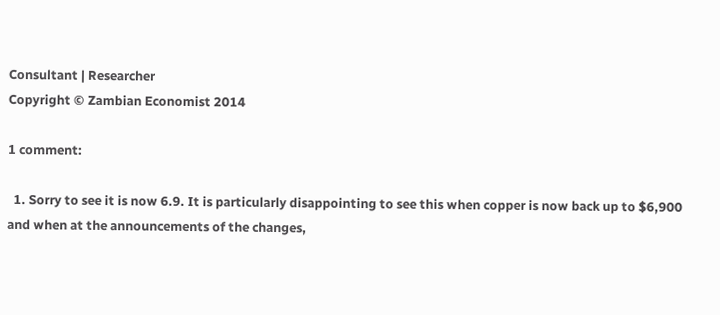Consultant | Researcher
Copyright © Zambian Economist 2014

1 comment:

  1. Sorry to see it is now 6.9. It is particularly disappointing to see this when copper is now back up to $6,900 and when at the announcements of the changes,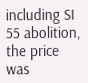including SI 55 abolition, the price was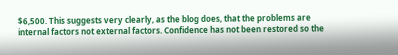$6,500. This suggests very clearly, as the blog does, that the problems are internal factors not external factors. Confidence has not been restored so the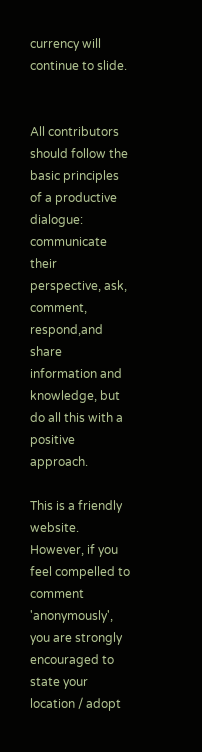currency will continue to slide.


All contributors should follow the basic principles of a productive dialogue: communicate their perspective, ask, comment, respond,and share information and knowledge, but do all this with a positive approach.

This is a friendly website. However, if you feel compelled to comment 'anonymously', you are strongly encouraged to state your location / adopt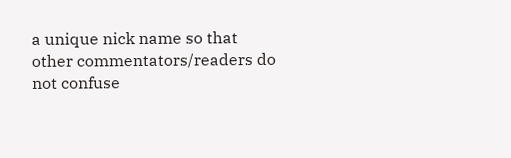a unique nick name so that other commentators/readers do not confuse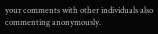your comments with other individuals also commenting anonymously.